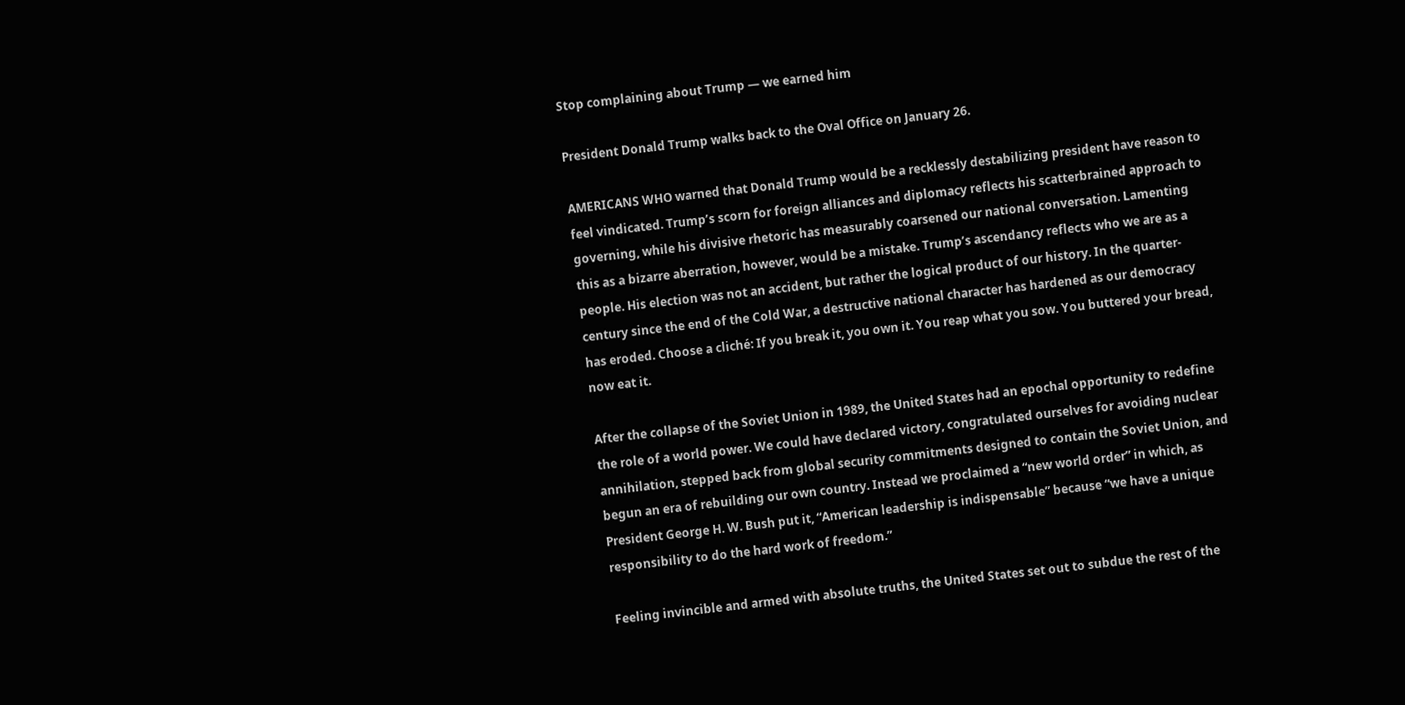Stop complaining about Trump — we earned him

President Donald Trump walks back to the Oval Office on January 26.

AMERICANS WHO warned that Donald Trump would be a recklessly destabilizing president have reason to feel vindicated. Trump’s scorn for foreign alliances and diplomacy reflects his scatterbrained approach to governing, while his divisive rhetoric has measurably coarsened our national conversation. Lamenting this as a bizarre aberration, however, would be a mistake. Trump’s ascendancy reflects who we are as a people. His election was not an accident, but rather the logical product of our history. In the quarter-century since the end of the Cold War, a destructive national character has hardened as our democracy has eroded. Choose a cliché: If you break it, you own it. You reap what you sow. You buttered your bread, now eat it.

After the collapse of the Soviet Union in 1989, the United States had an epochal opportunity to redefine the role of a world power. We could have declared victory, congratulated ourselves for avoiding nuclear annihilation, stepped back from global security commitments designed to contain the Soviet Union, and begun an era of rebuilding our own country. Instead we proclaimed a “new world order” in which, as President George H. W. Bush put it, “American leadership is indispensable” because “we have a unique responsibility to do the hard work of freedom.”

Feeling invincible and armed with absolute truths, the United States set out to subdue the rest of the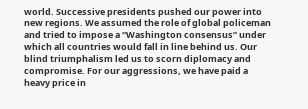world. Successive presidents pushed our power into new regions. We assumed the role of global policeman and tried to impose a “Washington consensus” under which all countries would fall in line behind us. Our blind triumphalism led us to scorn diplomacy and compromise. For our aggressions, we have paid a heavy price in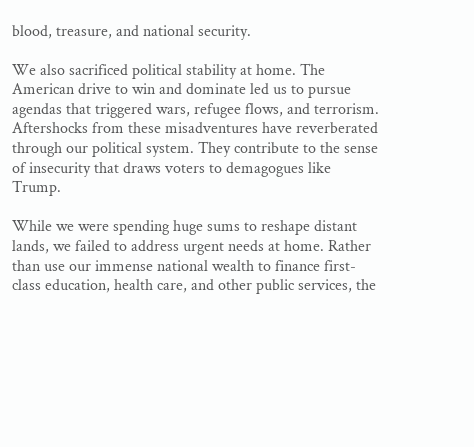blood, treasure, and national security.

We also sacrificed political stability at home. The American drive to win and dominate led us to pursue agendas that triggered wars, refugee flows, and terrorism. Aftershocks from these misadventures have reverberated through our political system. They contribute to the sense of insecurity that draws voters to demagogues like Trump.

While we were spending huge sums to reshape distant lands, we failed to address urgent needs at home. Rather than use our immense national wealth to finance first-class education, health care, and other public services, the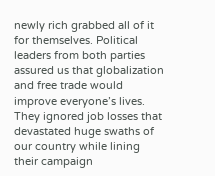newly rich grabbed all of it for themselves. Political leaders from both parties assured us that globalization and free trade would improve everyone’s lives. They ignored job losses that devastated huge swaths of our country while lining their campaign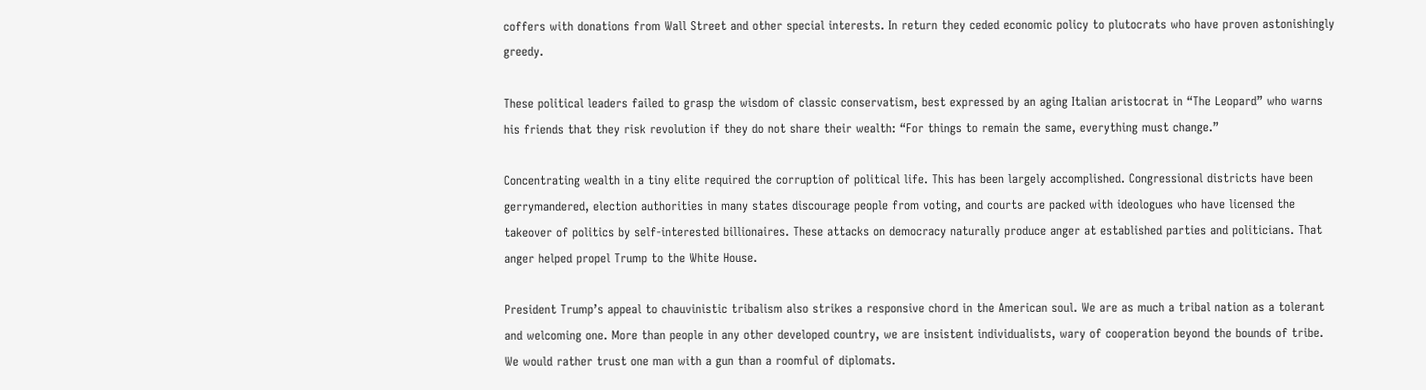coffers with donations from Wall Street and other special interests. In return they ceded economic policy to plutocrats who have proven astonishingly greedy.

These political leaders failed to grasp the wisdom of classic conservatism, best expressed by an aging Italian aristocrat in “The Leopard” who warns his friends that they risk revolution if they do not share their wealth: “For things to remain the same, everything must change.”

Concentrating wealth in a tiny elite required the corruption of political life. This has been largely accomplished. Congressional districts have been gerrymandered, election authorities in many states discourage people from voting, and courts are packed with ideologues who have licensed the takeover of politics by self-interested billionaires. These attacks on democracy naturally produce anger at established parties and politicians. That anger helped propel Trump to the White House.

President Trump’s appeal to chauvinistic tribalism also strikes a responsive chord in the American soul. We are as much a tribal nation as a tolerant and welcoming one. More than people in any other developed country, we are insistent individualists, wary of cooperation beyond the bounds of tribe. We would rather trust one man with a gun than a roomful of diplomats.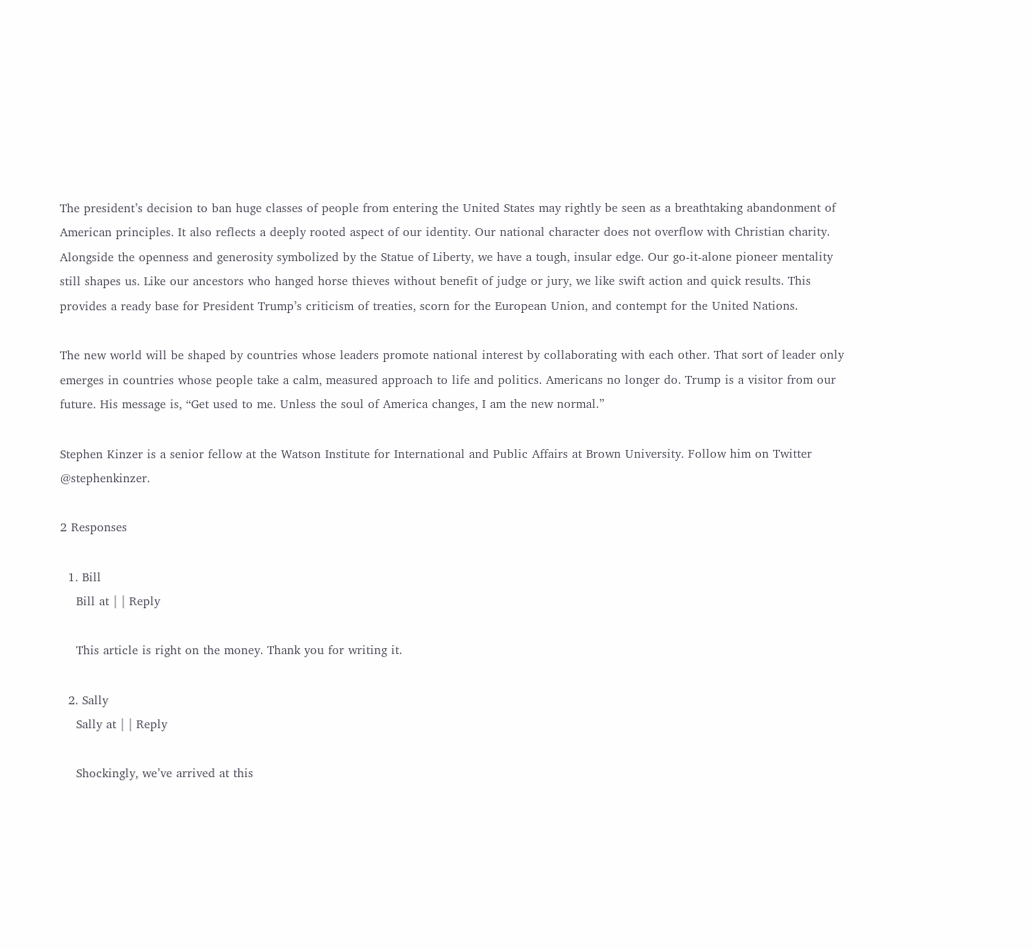The president’s decision to ban huge classes of people from entering the United States may rightly be seen as a breathtaking abandonment of American principles. It also reflects a deeply rooted aspect of our identity. Our national character does not overflow with Christian charity. Alongside the openness and generosity symbolized by the Statue of Liberty, we have a tough, insular edge. Our go-it-alone pioneer mentality still shapes us. Like our ancestors who hanged horse thieves without benefit of judge or jury, we like swift action and quick results. This provides a ready base for President Trump’s criticism of treaties, scorn for the European Union, and contempt for the United Nations.

The new world will be shaped by countries whose leaders promote national interest by collaborating with each other. That sort of leader only emerges in countries whose people take a calm, measured approach to life and politics. Americans no longer do. Trump is a visitor from our future. His message is, “Get used to me. Unless the soul of America changes, I am the new normal.”

Stephen Kinzer is a senior fellow at the Watson Institute for International and Public Affairs at Brown University. Follow him on Twitter @stephenkinzer.

2 Responses

  1. Bill
    Bill at | | Reply

    This article is right on the money. Thank you for writing it.

  2. Sally
    Sally at | | Reply

    Shockingly, we’ve arrived at this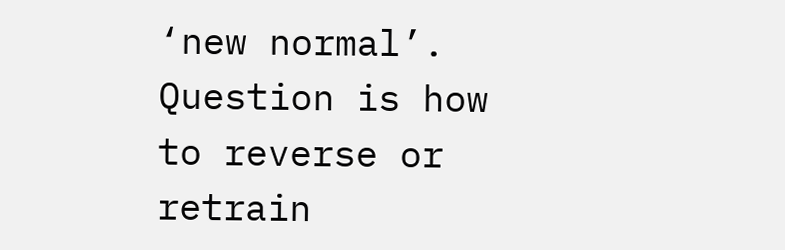‘new normal’. Question is how to reverse or retrain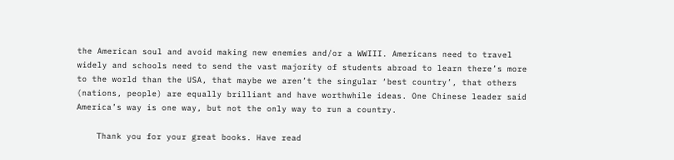the American soul and avoid making new enemies and/or a WWIII. Americans need to travel widely and schools need to send the vast majority of students abroad to learn there’s more to the world than the USA, that maybe we aren’t the singular ‘best country’, that others (nations, people) are equally brilliant and have worthwhile ideas. One Chinese leader said America’s way is one way, but not the only way to run a country.

    Thank you for your great books. Have read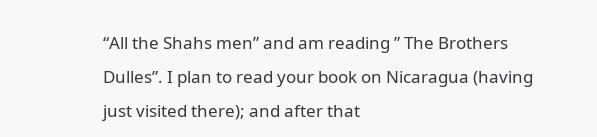“All the Shahs men” and am reading ” The Brothers Dulles”. I plan to read your book on Nicaragua (having just visited there); and after that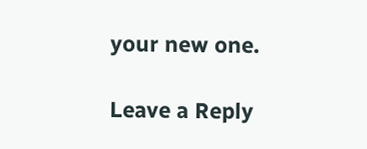your new one.

Leave a Reply